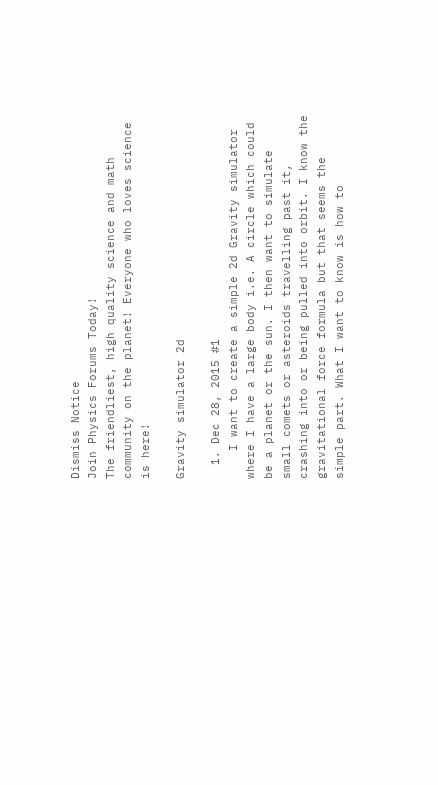Dismiss Notice
Join Physics Forums Today!
The friendliest, high quality science and math community on the planet! Everyone who loves science is here!

Gravity simulator 2d

  1. Dec 28, 2015 #1
    I want to create a simple 2d Gravity simulator where I have a large body i.e. A circle which could be a planet or the sun. I then want to simulate small comets or asteroids travelling past it, crashing into or being pulled into orbit. I know the gravitational force formula but that seems the simple part. What I want to know is how to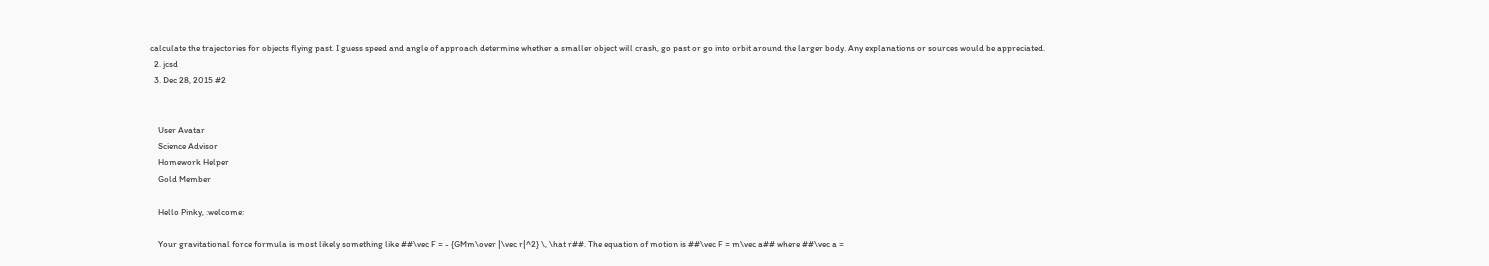calculate the trajectories for objects flying past. I guess speed and angle of approach determine whether a smaller object will crash, go past or go into orbit around the larger body. Any explanations or sources would be appreciated.
  2. jcsd
  3. Dec 28, 2015 #2


    User Avatar
    Science Advisor
    Homework Helper
    Gold Member

    Hello Pinky, :welcome:

    Your gravitational force formula is most likely something like ##\vec F = - {GMm\over |\vec r|^2} \, \hat r##. The equation of motion is ##\vec F = m\vec a## where ##\vec a =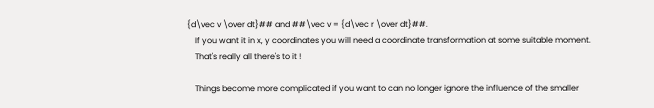{d\vec v \over dt}## and ##\vec v = {d\vec r \over dt}##.
    If you want it in x, y coordinates you will need a coordinate transformation at some suitable moment.
    That's really all there's to it !

    Things become more complicated if you want to can no longer ignore the influence of the smaller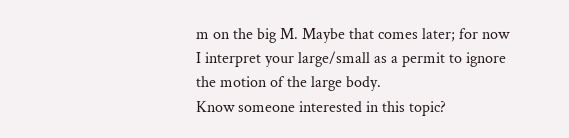m on the big M. Maybe that comes later; for now I interpret your large/small as a permit to ignore the motion of the large body.
Know someone interested in this topic?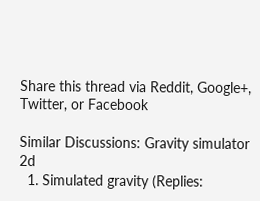Share this thread via Reddit, Google+, Twitter, or Facebook

Similar Discussions: Gravity simulator 2d
  1. Simulated gravity (Replies: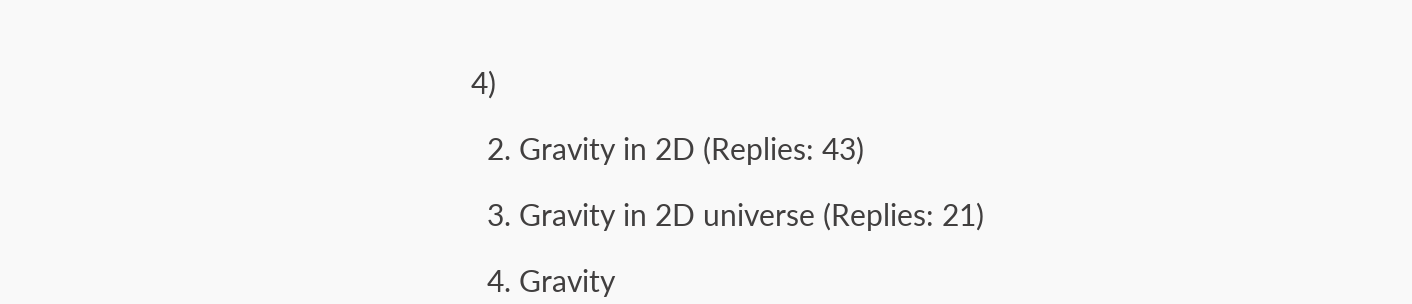4)

  2. Gravity in 2D (Replies: 43)

  3. Gravity in 2D universe (Replies: 21)

  4. Gravity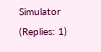Simulator (Replies: 1)